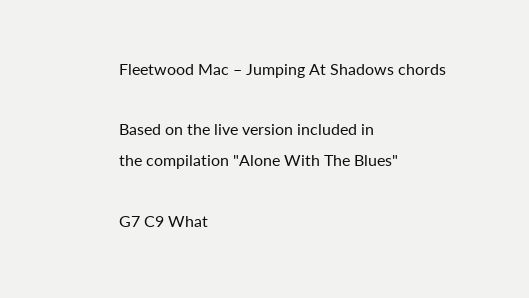Fleetwood Mac – Jumping At Shadows chords

Based on the live version included in
the compilation "Alone With The Blues"

G7 C9 What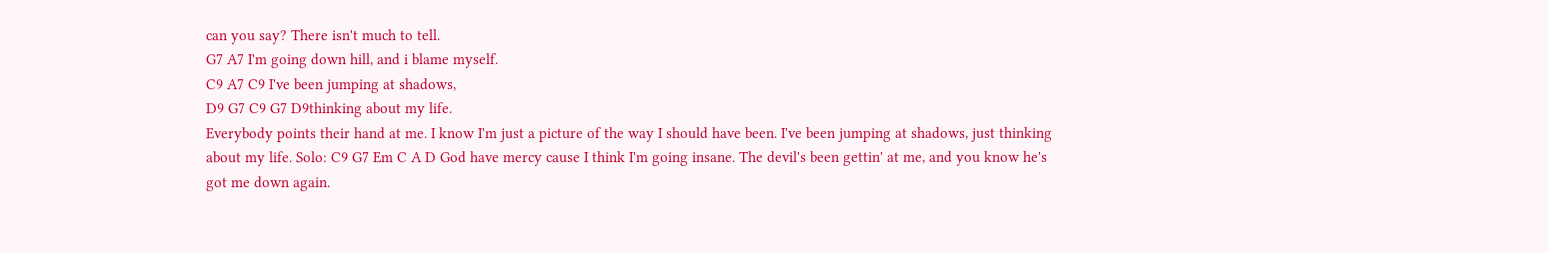can you say? There isn't much to tell.
G7 A7 I'm going down hill, and i blame myself.
C9 A7 C9 I've been jumping at shadows,
D9 G7 C9 G7 D9thinking about my life.
Everybody points their hand at me. I know I'm just a picture of the way I should have been. I've been jumping at shadows, just thinking about my life. Solo: C9 G7 Em C A D God have mercy cause I think I'm going insane. The devil's been gettin' at me, and you know he's got me down again.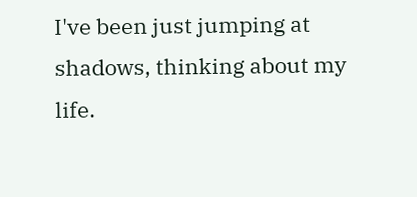I've been just jumping at shadows, thinking about my life.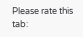Please rate this tab: